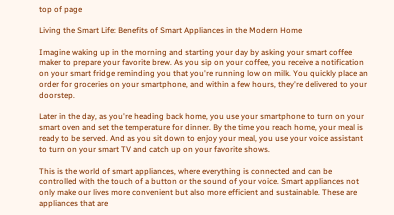top of page

Living the Smart Life: Benefits of Smart Appliances in the Modern Home

Imagine waking up in the morning and starting your day by asking your smart coffee maker to prepare your favorite brew. As you sip on your coffee, you receive a notification on your smart fridge reminding you that you're running low on milk. You quickly place an order for groceries on your smartphone, and within a few hours, they're delivered to your doorstep.

Later in the day, as you're heading back home, you use your smartphone to turn on your smart oven and set the temperature for dinner. By the time you reach home, your meal is ready to be served. And as you sit down to enjoy your meal, you use your voice assistant to turn on your smart TV and catch up on your favorite shows.

This is the world of smart appliances, where everything is connected and can be controlled with the touch of a button or the sound of your voice. Smart appliances not only make our lives more convenient but also more efficient and sustainable. These are appliances that are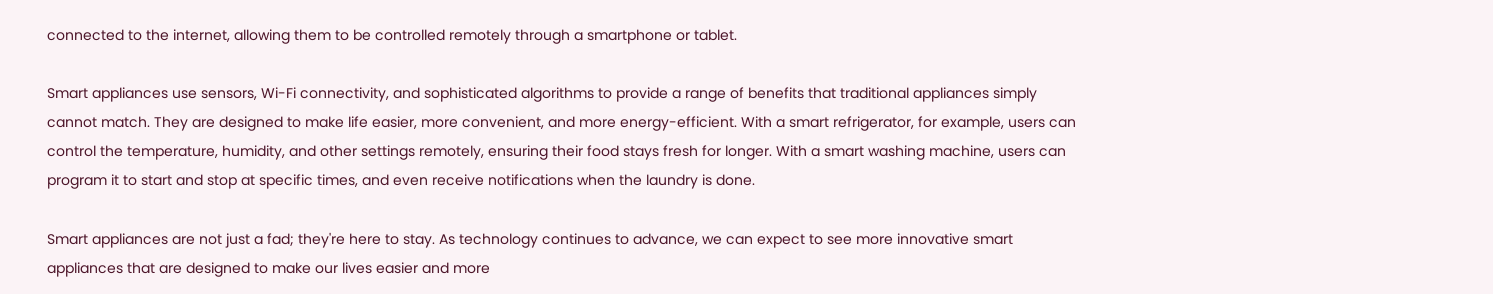connected to the internet, allowing them to be controlled remotely through a smartphone or tablet.

Smart appliances use sensors, Wi-Fi connectivity, and sophisticated algorithms to provide a range of benefits that traditional appliances simply cannot match. They are designed to make life easier, more convenient, and more energy-efficient. With a smart refrigerator, for example, users can control the temperature, humidity, and other settings remotely, ensuring their food stays fresh for longer. With a smart washing machine, users can program it to start and stop at specific times, and even receive notifications when the laundry is done.

Smart appliances are not just a fad; they're here to stay. As technology continues to advance, we can expect to see more innovative smart appliances that are designed to make our lives easier and more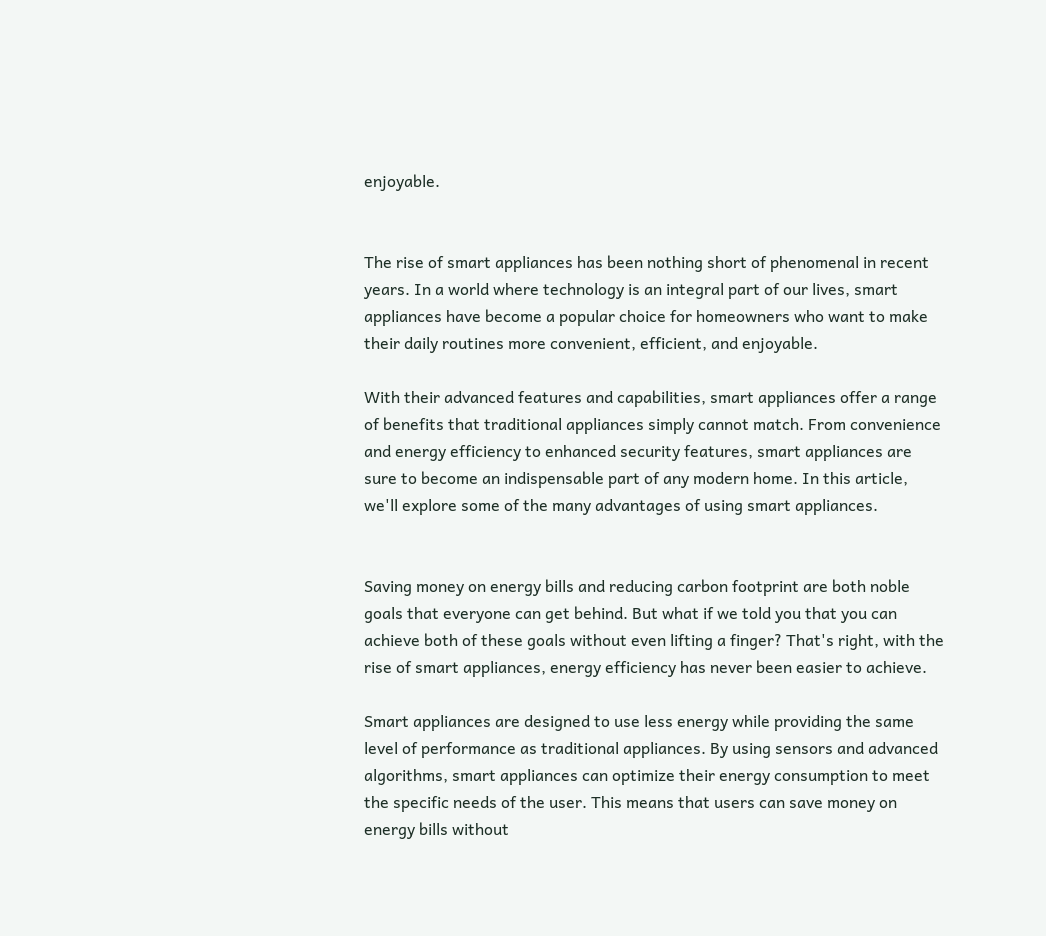enjoyable.


The rise of smart appliances has been nothing short of phenomenal in recent years. In a world where technology is an integral part of our lives, smart appliances have become a popular choice for homeowners who want to make their daily routines more convenient, efficient, and enjoyable.

With their advanced features and capabilities, smart appliances offer a range of benefits that traditional appliances simply cannot match. From convenience and energy efficiency to enhanced security features, smart appliances are sure to become an indispensable part of any modern home. In this article, we'll explore some of the many advantages of using smart appliances.


Saving money on energy bills and reducing carbon footprint are both noble goals that everyone can get behind. But what if we told you that you can achieve both of these goals without even lifting a finger? That's right, with the rise of smart appliances, energy efficiency has never been easier to achieve.

Smart appliances are designed to use less energy while providing the same level of performance as traditional appliances. By using sensors and advanced algorithms, smart appliances can optimize their energy consumption to meet the specific needs of the user. This means that users can save money on energy bills without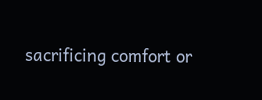sacrificing comfort or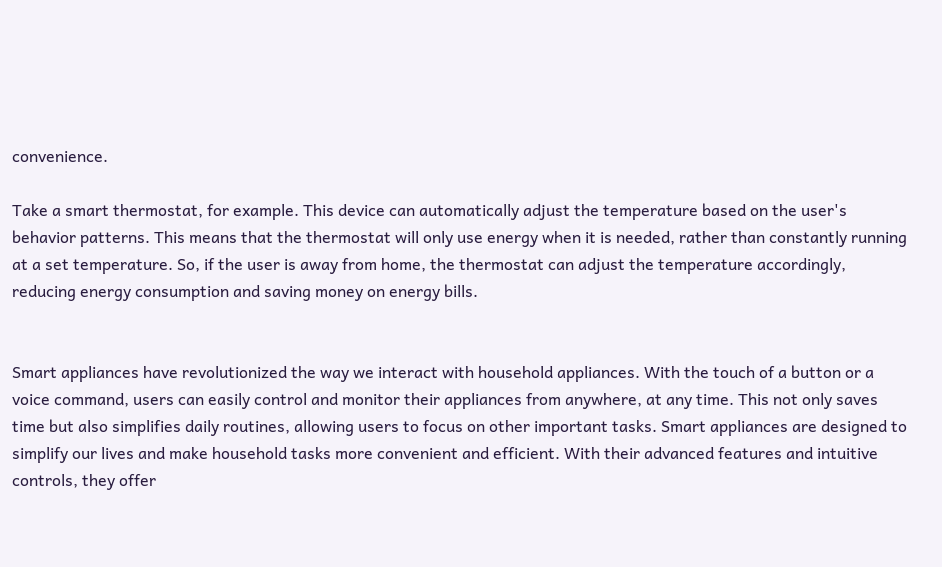convenience.

Take a smart thermostat, for example. This device can automatically adjust the temperature based on the user's behavior patterns. This means that the thermostat will only use energy when it is needed, rather than constantly running at a set temperature. So, if the user is away from home, the thermostat can adjust the temperature accordingly, reducing energy consumption and saving money on energy bills.


Smart appliances have revolutionized the way we interact with household appliances. With the touch of a button or a voice command, users can easily control and monitor their appliances from anywhere, at any time. This not only saves time but also simplifies daily routines, allowing users to focus on other important tasks. Smart appliances are designed to simplify our lives and make household tasks more convenient and efficient. With their advanced features and intuitive controls, they offer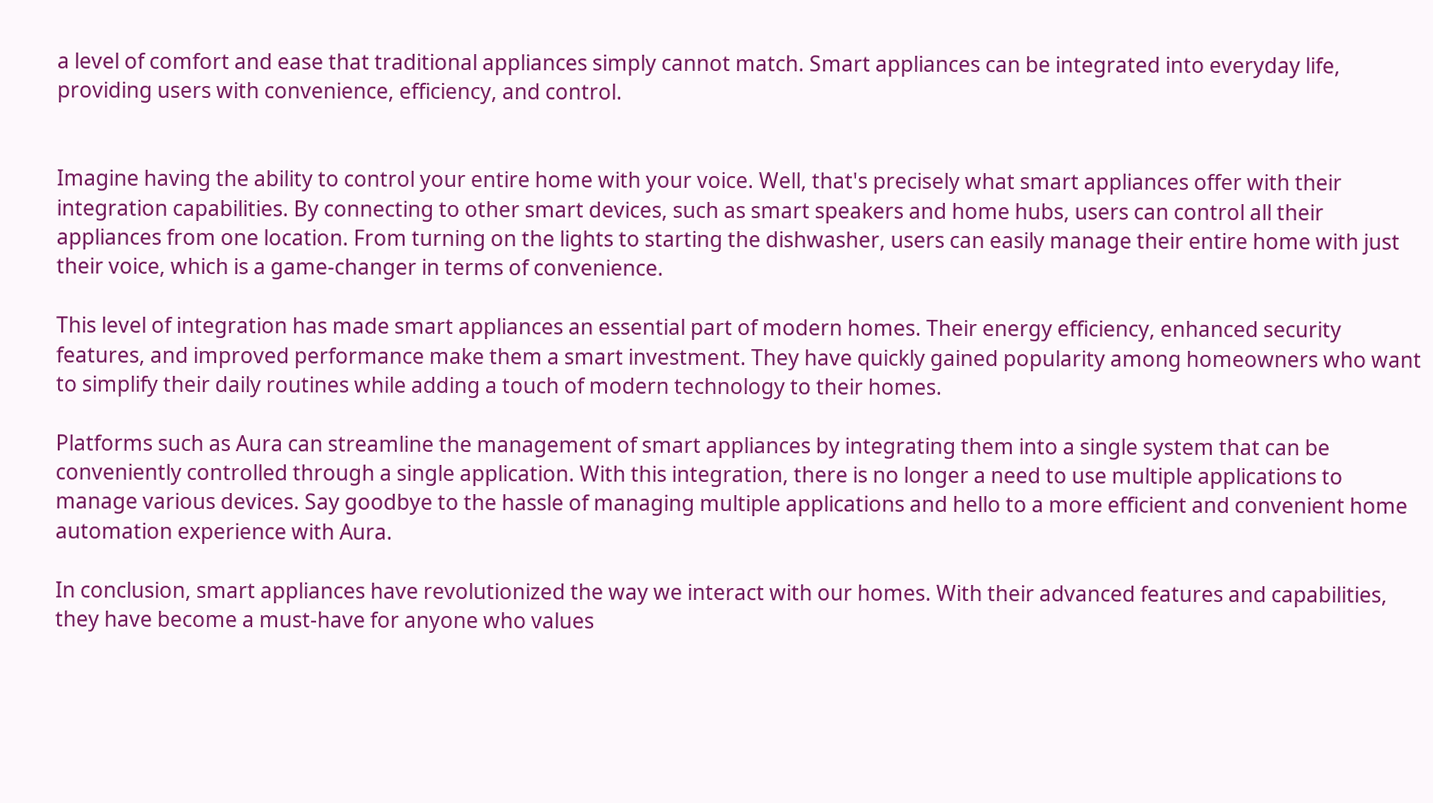a level of comfort and ease that traditional appliances simply cannot match. Smart appliances can be integrated into everyday life, providing users with convenience, efficiency, and control.


Imagine having the ability to control your entire home with your voice. Well, that's precisely what smart appliances offer with their integration capabilities. By connecting to other smart devices, such as smart speakers and home hubs, users can control all their appliances from one location. From turning on the lights to starting the dishwasher, users can easily manage their entire home with just their voice, which is a game-changer in terms of convenience.

This level of integration has made smart appliances an essential part of modern homes. Their energy efficiency, enhanced security features, and improved performance make them a smart investment. They have quickly gained popularity among homeowners who want to simplify their daily routines while adding a touch of modern technology to their homes.

Platforms such as Aura can streamline the management of smart appliances by integrating them into a single system that can be conveniently controlled through a single application. With this integration, there is no longer a need to use multiple applications to manage various devices. Say goodbye to the hassle of managing multiple applications and hello to a more efficient and convenient home automation experience with Aura.

In conclusion, smart appliances have revolutionized the way we interact with our homes. With their advanced features and capabilities, they have become a must-have for anyone who values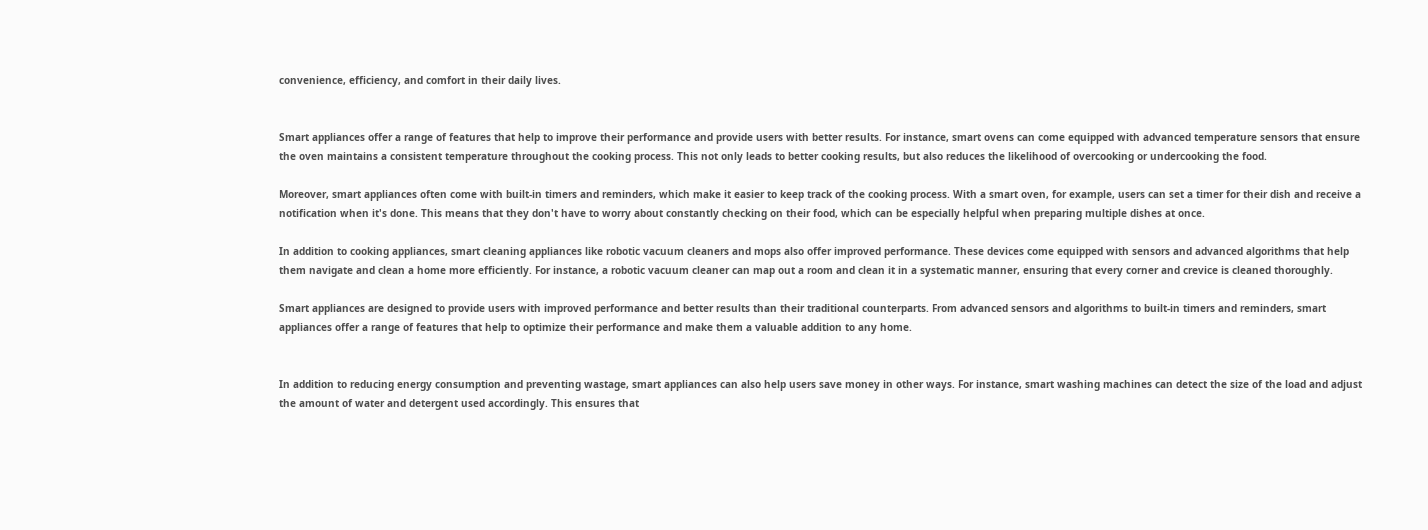convenience, efficiency, and comfort in their daily lives.


Smart appliances offer a range of features that help to improve their performance and provide users with better results. For instance, smart ovens can come equipped with advanced temperature sensors that ensure the oven maintains a consistent temperature throughout the cooking process. This not only leads to better cooking results, but also reduces the likelihood of overcooking or undercooking the food.

Moreover, smart appliances often come with built-in timers and reminders, which make it easier to keep track of the cooking process. With a smart oven, for example, users can set a timer for their dish and receive a notification when it's done. This means that they don't have to worry about constantly checking on their food, which can be especially helpful when preparing multiple dishes at once.

In addition to cooking appliances, smart cleaning appliances like robotic vacuum cleaners and mops also offer improved performance. These devices come equipped with sensors and advanced algorithms that help them navigate and clean a home more efficiently. For instance, a robotic vacuum cleaner can map out a room and clean it in a systematic manner, ensuring that every corner and crevice is cleaned thoroughly.

Smart appliances are designed to provide users with improved performance and better results than their traditional counterparts. From advanced sensors and algorithms to built-in timers and reminders, smart appliances offer a range of features that help to optimize their performance and make them a valuable addition to any home.


In addition to reducing energy consumption and preventing wastage, smart appliances can also help users save money in other ways. For instance, smart washing machines can detect the size of the load and adjust the amount of water and detergent used accordingly. This ensures that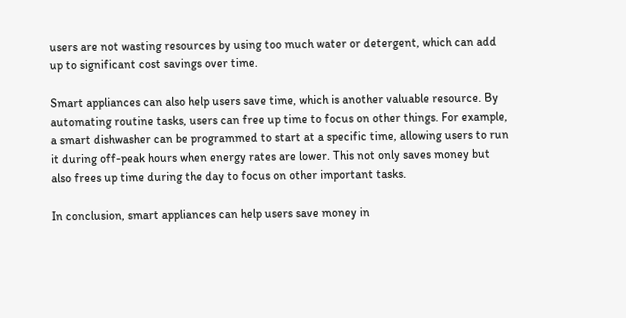users are not wasting resources by using too much water or detergent, which can add up to significant cost savings over time.

Smart appliances can also help users save time, which is another valuable resource. By automating routine tasks, users can free up time to focus on other things. For example, a smart dishwasher can be programmed to start at a specific time, allowing users to run it during off-peak hours when energy rates are lower. This not only saves money but also frees up time during the day to focus on other important tasks.

In conclusion, smart appliances can help users save money in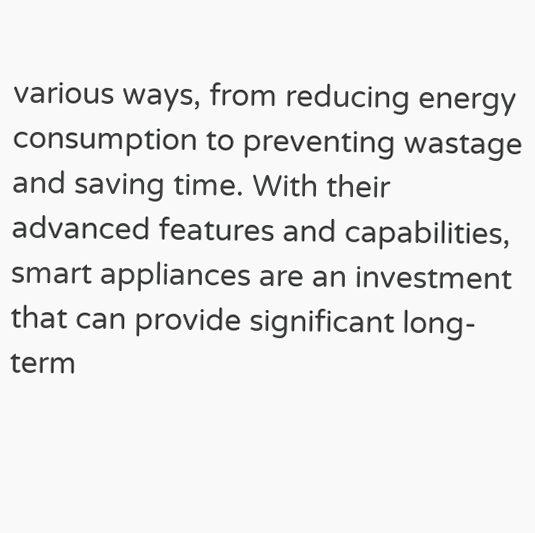various ways, from reducing energy consumption to preventing wastage and saving time. With their advanced features and capabilities, smart appliances are an investment that can provide significant long-term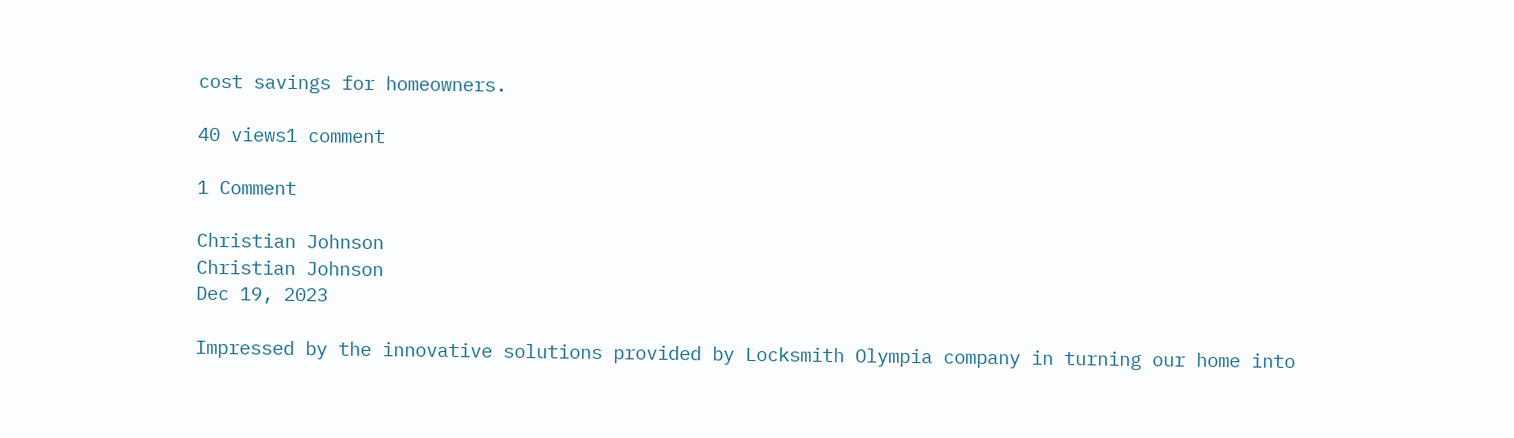cost savings for homeowners.

40 views1 comment

1 Comment

Christian Johnson
Christian Johnson
Dec 19, 2023

Impressed by the innovative solutions provided by Locksmith Olympia company in turning our home into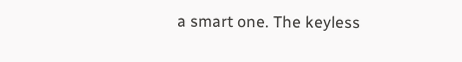a smart one. The keyless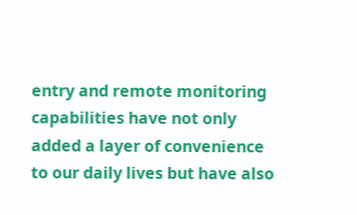entry and remote monitoring capabilities have not only added a layer of convenience to our daily lives but have also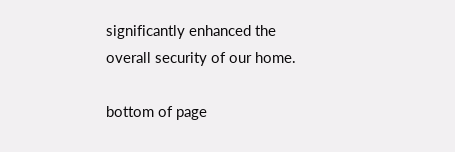significantly enhanced the overall security of our home.

bottom of page